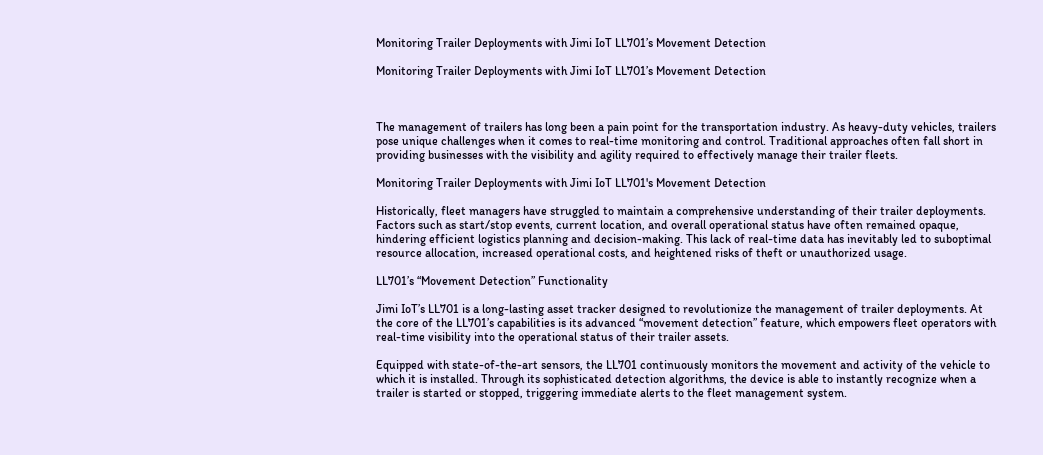Monitoring Trailer Deployments with Jimi IoT LL701’s Movement Detection

Monitoring Trailer Deployments with Jimi IoT LL701’s Movement Detection



The management of trailers has long been a pain point for the transportation industry. As heavy-duty vehicles, trailers pose unique challenges when it comes to real-time monitoring and control. Traditional approaches often fall short in providing businesses with the visibility and agility required to effectively manage their trailer fleets.

Monitoring Trailer Deployments with Jimi IoT LL701's Movement Detection

Historically, fleet managers have struggled to maintain a comprehensive understanding of their trailer deployments. Factors such as start/stop events, current location, and overall operational status have often remained opaque, hindering efficient logistics planning and decision-making. This lack of real-time data has inevitably led to suboptimal resource allocation, increased operational costs, and heightened risks of theft or unauthorized usage.

LL701’s “Movement Detection” Functionality

Jimi IoT’s LL701 is a long-lasting asset tracker designed to revolutionize the management of trailer deployments. At the core of the LL701’s capabilities is its advanced “movement detection” feature, which empowers fleet operators with real-time visibility into the operational status of their trailer assets.

Equipped with state-of-the-art sensors, the LL701 continuously monitors the movement and activity of the vehicle to which it is installed. Through its sophisticated detection algorithms, the device is able to instantly recognize when a trailer is started or stopped, triggering immediate alerts to the fleet management system.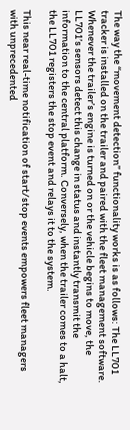The way the “movement detection” functionality works is as follows: The LL701 tracker is installed on the trailer and paired with the fleet management software. Whenever the trailer’s engine is turned on or the vehicle begins to move, the LL701’s sensors detect this change in status and instantly transmit the information to the central platform. Conversely, when the trailer comes to a halt, the LL701 registers the stop event and relays it to the system.

This near real-time notification of start/stop events empowers fleet managers with unprecedented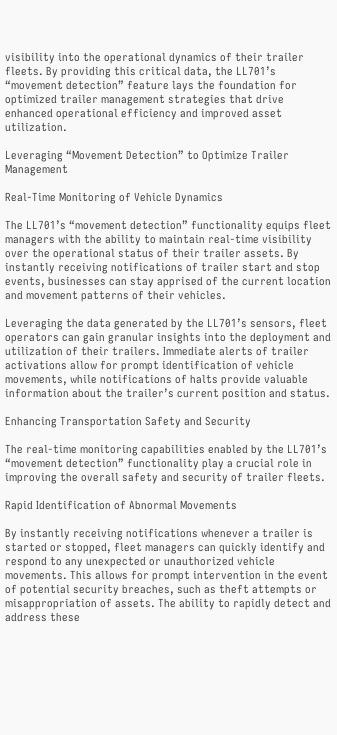visibility into the operational dynamics of their trailer fleets. By providing this critical data, the LL701’s “movement detection” feature lays the foundation for optimized trailer management strategies that drive enhanced operational efficiency and improved asset utilization.

Leveraging “Movement Detection” to Optimize Trailer Management

Real-Time Monitoring of Vehicle Dynamics

The LL701’s “movement detection” functionality equips fleet managers with the ability to maintain real-time visibility over the operational status of their trailer assets. By instantly receiving notifications of trailer start and stop events, businesses can stay apprised of the current location and movement patterns of their vehicles.

Leveraging the data generated by the LL701’s sensors, fleet operators can gain granular insights into the deployment and utilization of their trailers. Immediate alerts of trailer activations allow for prompt identification of vehicle movements, while notifications of halts provide valuable information about the trailer’s current position and status.

Enhancing Transportation Safety and Security

The real-time monitoring capabilities enabled by the LL701’s “movement detection” functionality play a crucial role in improving the overall safety and security of trailer fleets.

Rapid Identification of Abnormal Movements

By instantly receiving notifications whenever a trailer is started or stopped, fleet managers can quickly identify and respond to any unexpected or unauthorized vehicle movements. This allows for prompt intervention in the event of potential security breaches, such as theft attempts or misappropriation of assets. The ability to rapidly detect and address these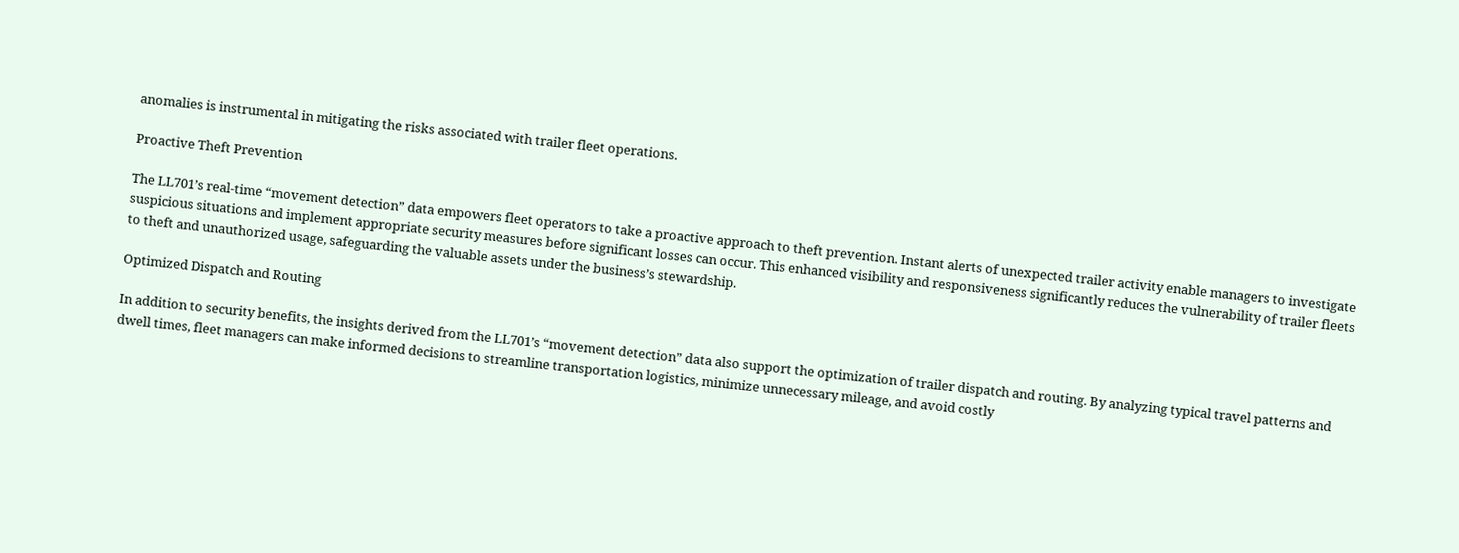anomalies is instrumental in mitigating the risks associated with trailer fleet operations.

Proactive Theft Prevention

The LL701’s real-time “movement detection” data empowers fleet operators to take a proactive approach to theft prevention. Instant alerts of unexpected trailer activity enable managers to investigate suspicious situations and implement appropriate security measures before significant losses can occur. This enhanced visibility and responsiveness significantly reduces the vulnerability of trailer fleets to theft and unauthorized usage, safeguarding the valuable assets under the business’s stewardship.

Optimized Dispatch and Routing

In addition to security benefits, the insights derived from the LL701’s “movement detection” data also support the optimization of trailer dispatch and routing. By analyzing typical travel patterns and dwell times, fleet managers can make informed decisions to streamline transportation logistics, minimize unnecessary mileage, and avoid costly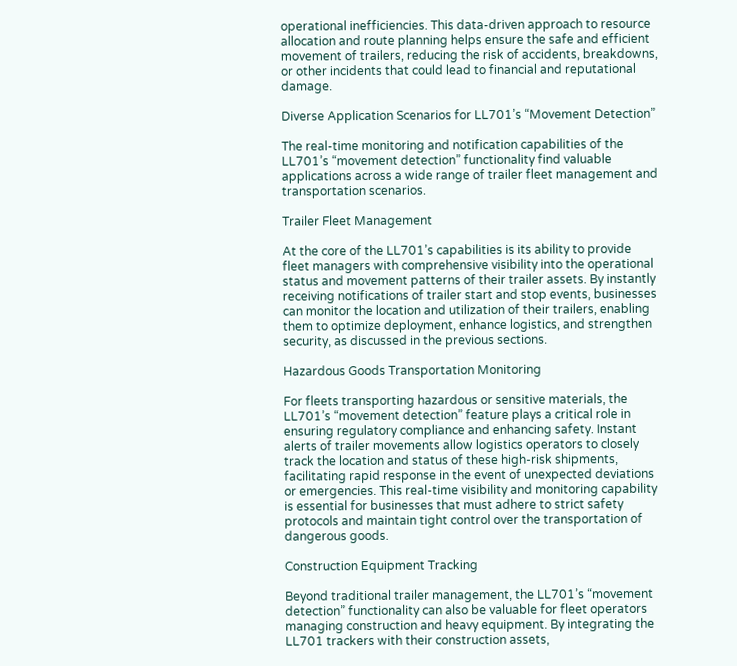operational inefficiencies. This data-driven approach to resource allocation and route planning helps ensure the safe and efficient movement of trailers, reducing the risk of accidents, breakdowns, or other incidents that could lead to financial and reputational damage.

Diverse Application Scenarios for LL701’s “Movement Detection”

The real-time monitoring and notification capabilities of the LL701’s “movement detection” functionality find valuable applications across a wide range of trailer fleet management and transportation scenarios.

Trailer Fleet Management

At the core of the LL701’s capabilities is its ability to provide fleet managers with comprehensive visibility into the operational status and movement patterns of their trailer assets. By instantly receiving notifications of trailer start and stop events, businesses can monitor the location and utilization of their trailers, enabling them to optimize deployment, enhance logistics, and strengthen security, as discussed in the previous sections.

Hazardous Goods Transportation Monitoring

For fleets transporting hazardous or sensitive materials, the LL701’s “movement detection” feature plays a critical role in ensuring regulatory compliance and enhancing safety. Instant alerts of trailer movements allow logistics operators to closely track the location and status of these high-risk shipments, facilitating rapid response in the event of unexpected deviations or emergencies. This real-time visibility and monitoring capability is essential for businesses that must adhere to strict safety protocols and maintain tight control over the transportation of dangerous goods.

Construction Equipment Tracking

Beyond traditional trailer management, the LL701’s “movement detection” functionality can also be valuable for fleet operators managing construction and heavy equipment. By integrating the LL701 trackers with their construction assets,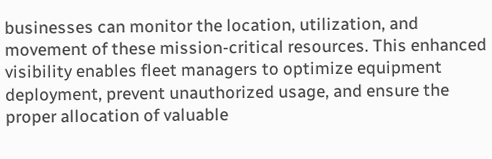businesses can monitor the location, utilization, and movement of these mission-critical resources. This enhanced visibility enables fleet managers to optimize equipment deployment, prevent unauthorized usage, and ensure the proper allocation of valuable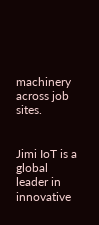machinery across job sites.


Jimi IoT is a global leader in innovative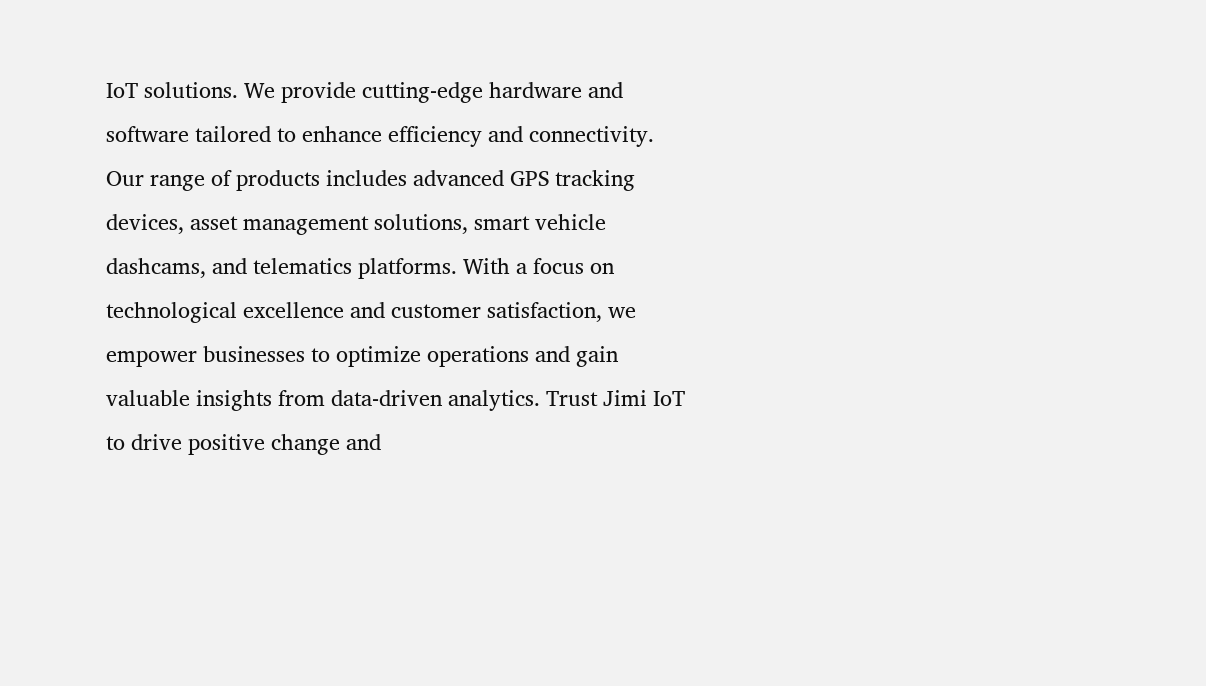IoT solutions. We provide cutting-edge hardware and software tailored to enhance efficiency and connectivity. Our range of products includes advanced GPS tracking devices, asset management solutions, smart vehicle dashcams, and telematics platforms. With a focus on technological excellence and customer satisfaction, we empower businesses to optimize operations and gain valuable insights from data-driven analytics. Trust Jimi IoT to drive positive change and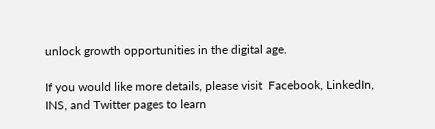unlock growth opportunities in the digital age.

If you would like more details, please visit  Facebook, LinkedIn, INS, and Twitter pages to learn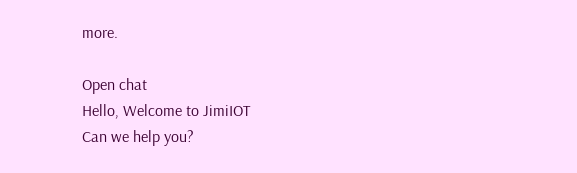more.

Open chat
Hello, Welcome to JimiIOT
Can we help you?